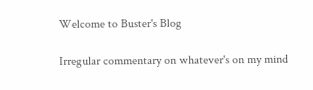Welcome to Buster's Blog

Irregular commentary on whatever's on my mind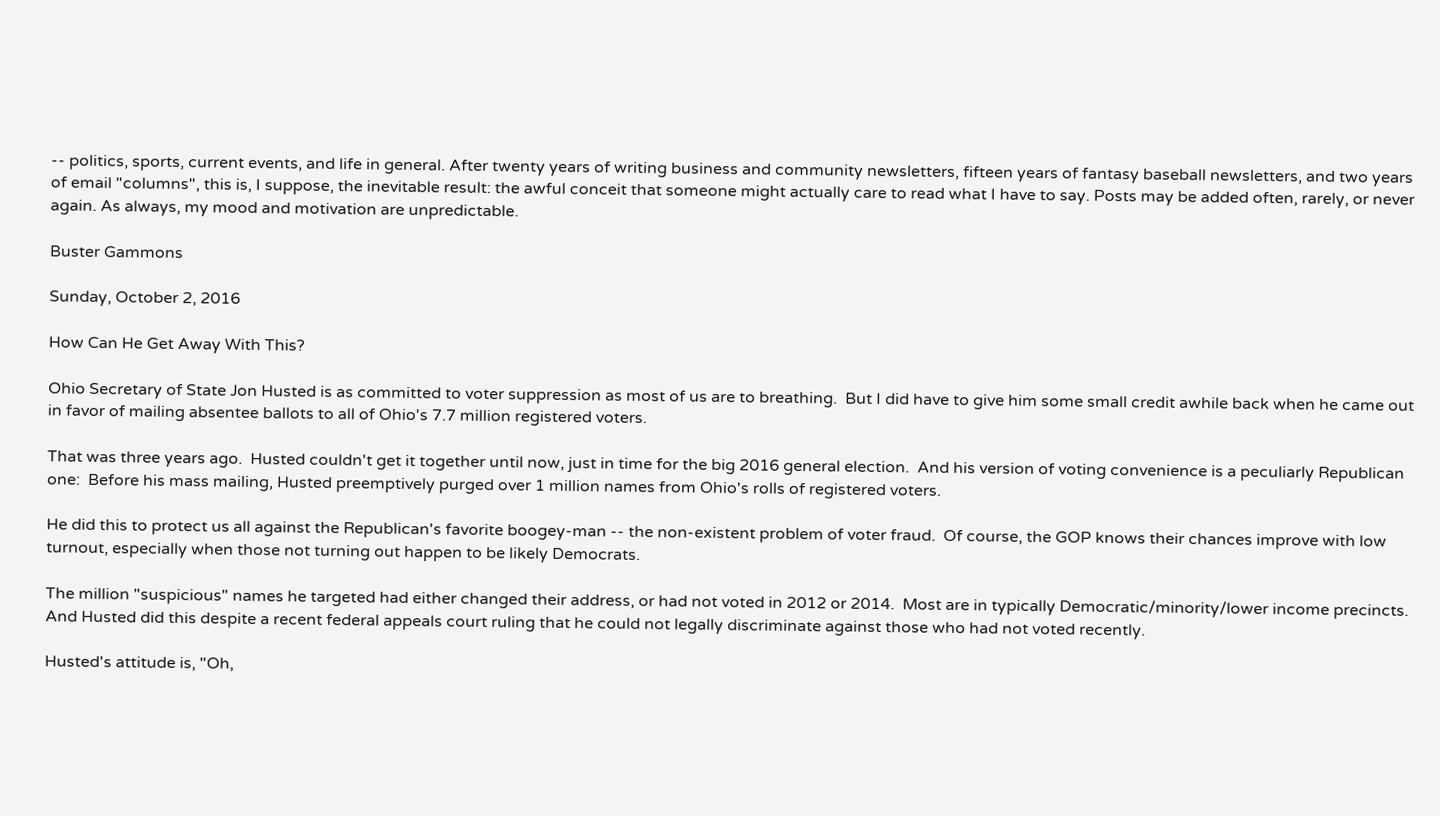-- politics, sports, current events, and life in general. After twenty years of writing business and community newsletters, fifteen years of fantasy baseball newsletters, and two years of email "columns", this is, I suppose, the inevitable result: the awful conceit that someone might actually care to read what I have to say. Posts may be added often, rarely, or never again. As always, my mood and motivation are unpredictable.

Buster Gammons

Sunday, October 2, 2016

How Can He Get Away With This?

Ohio Secretary of State Jon Husted is as committed to voter suppression as most of us are to breathing.  But I did have to give him some small credit awhile back when he came out in favor of mailing absentee ballots to all of Ohio's 7.7 million registered voters.

That was three years ago.  Husted couldn't get it together until now, just in time for the big 2016 general election.  And his version of voting convenience is a peculiarly Republican one:  Before his mass mailing, Husted preemptively purged over 1 million names from Ohio's rolls of registered voters.

He did this to protect us all against the Republican's favorite boogey-man -- the non-existent problem of voter fraud.  Of course, the GOP knows their chances improve with low turnout, especially when those not turning out happen to be likely Democrats.

The million "suspicious" names he targeted had either changed their address, or had not voted in 2012 or 2014.  Most are in typically Democratic/minority/lower income precincts.  And Husted did this despite a recent federal appeals court ruling that he could not legally discriminate against those who had not voted recently.

Husted's attitude is, "Oh,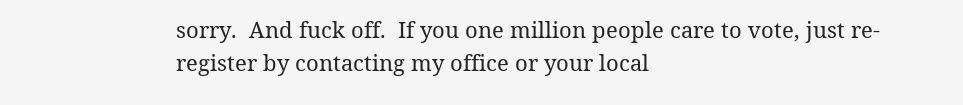sorry.  And fuck off.  If you one million people care to vote, just re-register by contacting my office or your local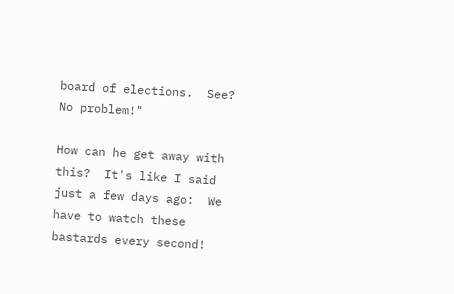board of elections.  See?  No problem!"

How can he get away with this?  It's like I said just a few days ago:  We have to watch these bastards every second!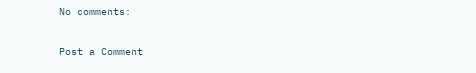No comments:

Post a Comment